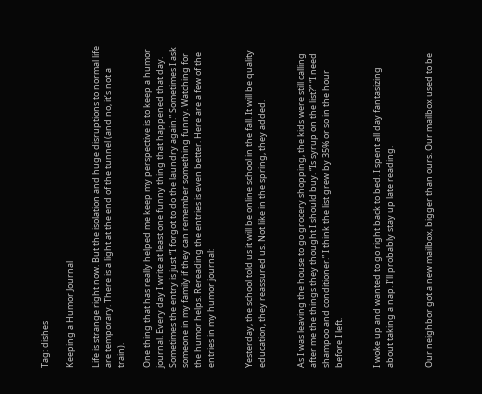Tag: dishes

Keeping a Humor Journal

Life is strange right now. But the isolation and huge disruptions to normal life are temporary. There is a light at the end of the tunnel (and no, it’s not a train).

One thing that has really helped me keep my perspective is to keep a humor journal. Every day I write at least one funny thing that happened that day. Sometimes the entry is just “I forgot to do the laundry again.” Sometimes I ask someone in my family if they can remember something funny. Watching for the humor helps. Rereading the entries is even better. Here are a few of the entries in my humor journal:


Yesterday, the school told us it will be online school in the fall. It will be quality education, they reassured us. Not like in the spring, they added.


As I was leaving the house to go grocery shopping, the kids were still calling after me the things they thought I should buy. “Is syrup on the list?” “I need shampoo and conditioner.” I think the list grew by 35% or so in the hour before I left.


I woke up and wanted to go right back to bed. I spent all day fantasizing about taking a nap. I’ll probably stay up late reading.


Our neighbor got a new mailbox, bigger than ours. Our mailbox used to be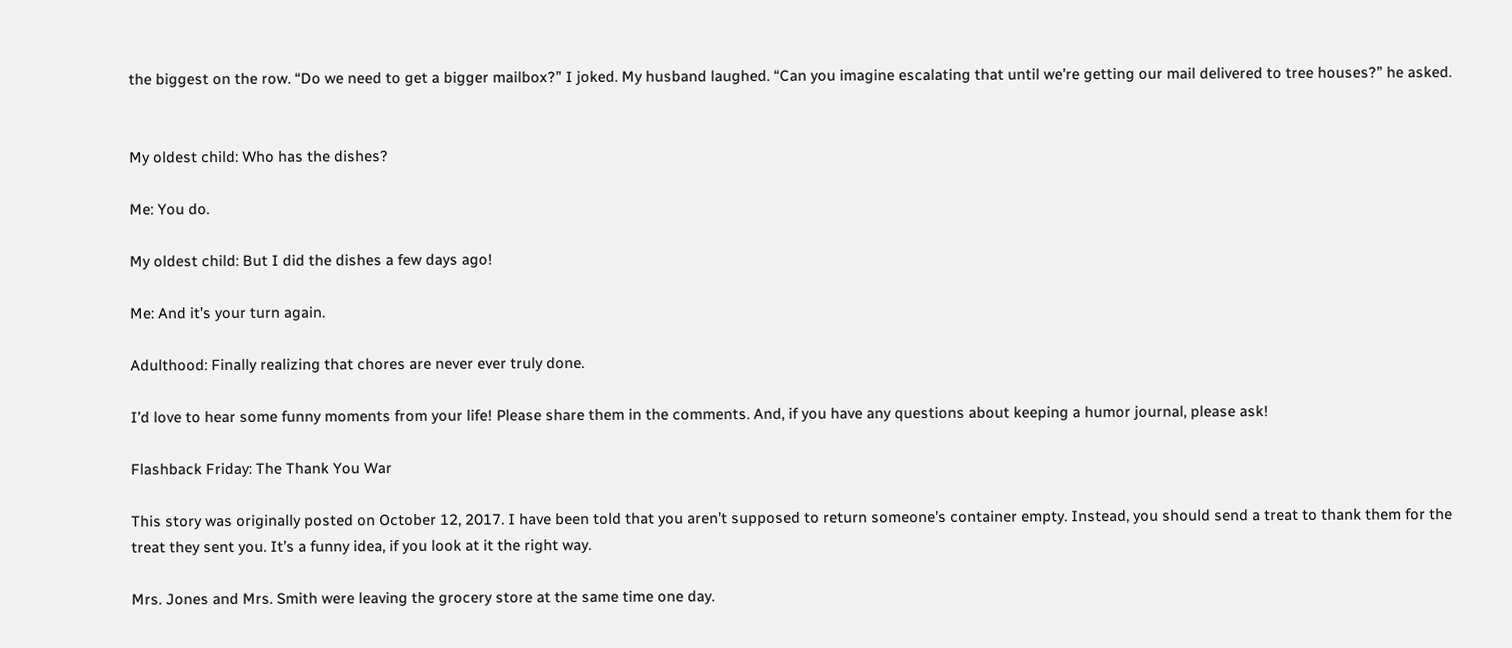the biggest on the row. “Do we need to get a bigger mailbox?” I joked. My husband laughed. “Can you imagine escalating that until we’re getting our mail delivered to tree houses?” he asked.


My oldest child: Who has the dishes?

Me: You do.

My oldest child: But I did the dishes a few days ago!

Me: And it’s your turn again.

Adulthood: Finally realizing that chores are never ever truly done.

I’d love to hear some funny moments from your life! Please share them in the comments. And, if you have any questions about keeping a humor journal, please ask!

Flashback Friday: The Thank You War

This story was originally posted on October 12, 2017. I have been told that you aren’t supposed to return someone’s container empty. Instead, you should send a treat to thank them for the treat they sent you. It’s a funny idea, if you look at it the right way.

Mrs. Jones and Mrs. Smith were leaving the grocery store at the same time one day.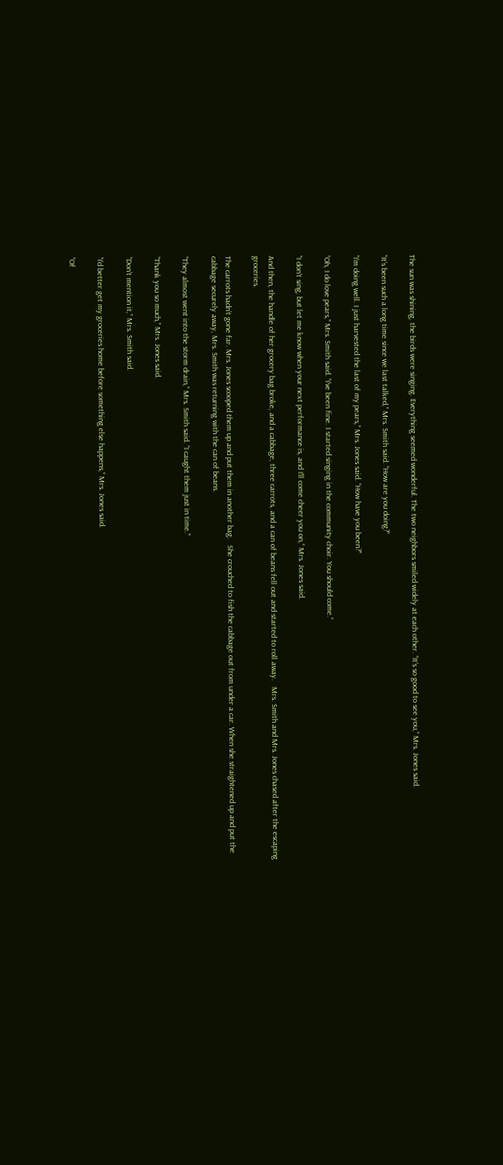The sun was shining, the birds were singing. Everything seemed wonderful. The two neighbors smiled widely at each other. “It’s so good to see you,” Mrs. Jones said.

“It’s been such a long time since we last talked,” Mrs. Smith said. “How are you doing?”

“I’m doing well. I just harvested the last of my pears,” Mrs. Jones said. “How have you been?”

“Oh, I do love pears,” Mrs. Smith said. “I’ve been fine. I started singing in the community choir. You should come.”

“I don’t sing, but let me know when your next performance is, and I’ll come cheer you on,” Mrs. Jones said.

And then, the handle of her grocery bag broke, and a cabbage, three carrots, and a can of beans fell out and started to roll away.   Mrs. Smith and Mrs. Jones chased after the escaping groceries.

The carrots hadn’t gone far. Mrs. Jones scooped them up and put them in another bag.   She crouched to fish the cabbage out from under a car. When she straightened up and put the cabbage securely away, Mrs. Smith was returning with the can of beans.

“They almost went into the storm drain,” Mrs. Smith said. “I caught them just in time.”

“Thank you so much,” Mrs. Jones said.

“Don’t mention it,” Mrs. Smith said.

“I’d better get my groceries home before something else happens,” Mrs. Jones said.

“Of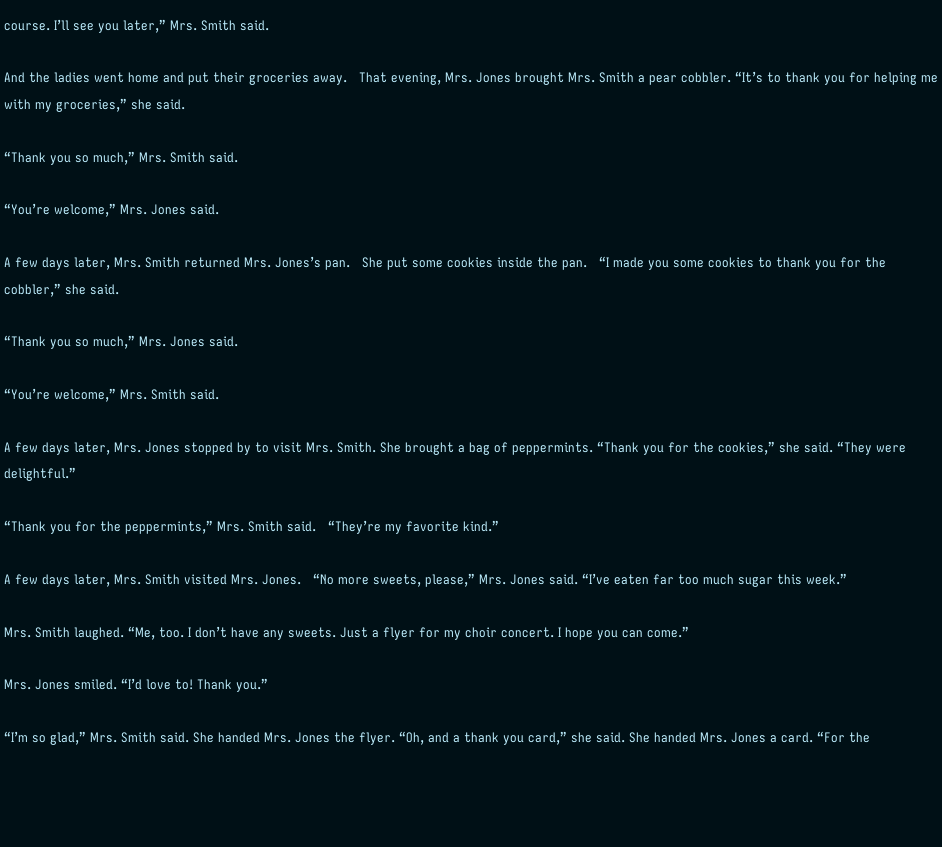course. I’ll see you later,” Mrs. Smith said.

And the ladies went home and put their groceries away.   That evening, Mrs. Jones brought Mrs. Smith a pear cobbler. “It’s to thank you for helping me with my groceries,” she said.

“Thank you so much,” Mrs. Smith said.

“You’re welcome,” Mrs. Jones said.

A few days later, Mrs. Smith returned Mrs. Jones’s pan.   She put some cookies inside the pan.   “I made you some cookies to thank you for the cobbler,” she said.

“Thank you so much,” Mrs. Jones said.

“You’re welcome,” Mrs. Smith said.

A few days later, Mrs. Jones stopped by to visit Mrs. Smith. She brought a bag of peppermints. “Thank you for the cookies,” she said. “They were delightful.”

“Thank you for the peppermints,” Mrs. Smith said.   “They’re my favorite kind.”

A few days later, Mrs. Smith visited Mrs. Jones.   “No more sweets, please,” Mrs. Jones said. “I’ve eaten far too much sugar this week.”

Mrs. Smith laughed. “Me, too. I don’t have any sweets. Just a flyer for my choir concert. I hope you can come.”

Mrs. Jones smiled. “I’d love to! Thank you.”

“I’m so glad,” Mrs. Smith said. She handed Mrs. Jones the flyer. “Oh, and a thank you card,” she said. She handed Mrs. Jones a card. “For the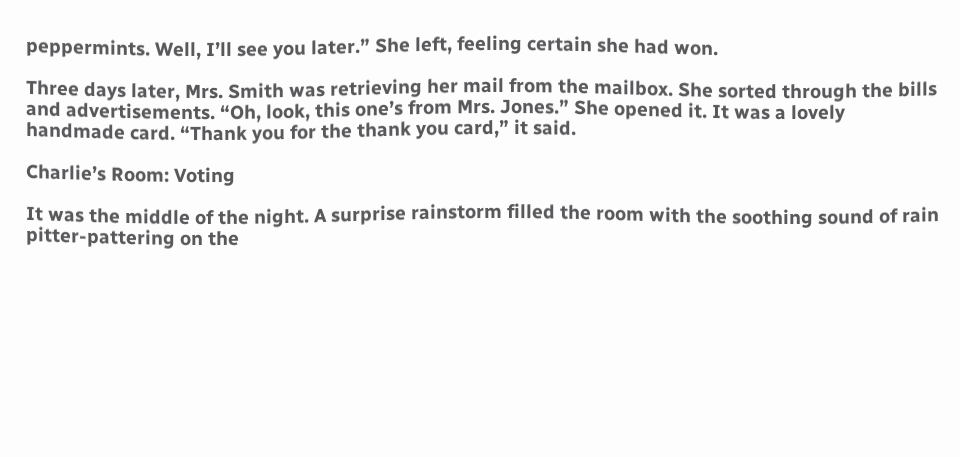peppermints. Well, I’ll see you later.” She left, feeling certain she had won.

Three days later, Mrs. Smith was retrieving her mail from the mailbox. She sorted through the bills and advertisements. “Oh, look, this one’s from Mrs. Jones.” She opened it. It was a lovely handmade card. “Thank you for the thank you card,” it said.

Charlie’s Room: Voting

It was the middle of the night. A surprise rainstorm filled the room with the soothing sound of rain pitter-pattering on the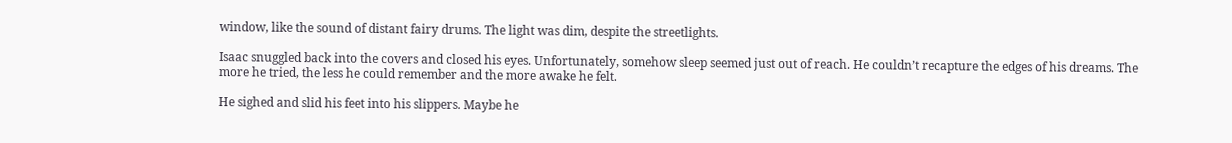window, like the sound of distant fairy drums. The light was dim, despite the streetlights.

Isaac snuggled back into the covers and closed his eyes. Unfortunately, somehow sleep seemed just out of reach. He couldn’t recapture the edges of his dreams. The more he tried, the less he could remember and the more awake he felt.

He sighed and slid his feet into his slippers. Maybe he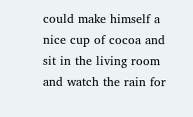could make himself a nice cup of cocoa and sit in the living room and watch the rain for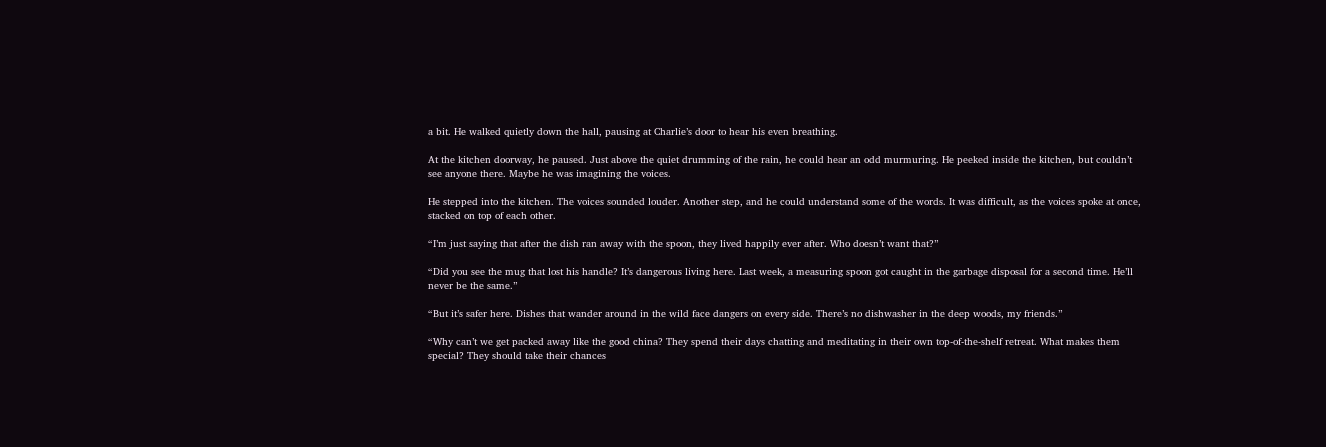a bit. He walked quietly down the hall, pausing at Charlie’s door to hear his even breathing.

At the kitchen doorway, he paused. Just above the quiet drumming of the rain, he could hear an odd murmuring. He peeked inside the kitchen, but couldn’t see anyone there. Maybe he was imagining the voices.

He stepped into the kitchen. The voices sounded louder. Another step, and he could understand some of the words. It was difficult, as the voices spoke at once, stacked on top of each other.

“I’m just saying that after the dish ran away with the spoon, they lived happily ever after. Who doesn’t want that?”

“Did you see the mug that lost his handle? It’s dangerous living here. Last week, a measuring spoon got caught in the garbage disposal for a second time. He’ll never be the same.”

“But it’s safer here. Dishes that wander around in the wild face dangers on every side. There’s no dishwasher in the deep woods, my friends.”

“Why can’t we get packed away like the good china? They spend their days chatting and meditating in their own top-of-the-shelf retreat. What makes them special? They should take their chances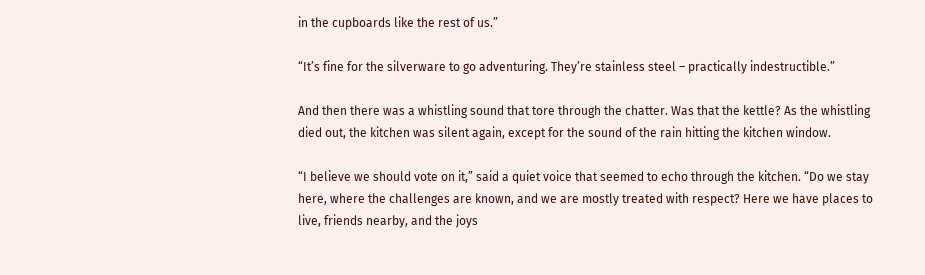in the cupboards like the rest of us.”

“It’s fine for the silverware to go adventuring. They’re stainless steel – practically indestructible.”

And then there was a whistling sound that tore through the chatter. Was that the kettle? As the whistling died out, the kitchen was silent again, except for the sound of the rain hitting the kitchen window.

“I believe we should vote on it,” said a quiet voice that seemed to echo through the kitchen. “Do we stay here, where the challenges are known, and we are mostly treated with respect? Here we have places to live, friends nearby, and the joys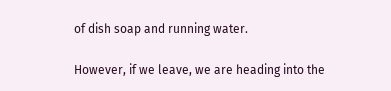of dish soap and running water.

However, if we leave, we are heading into the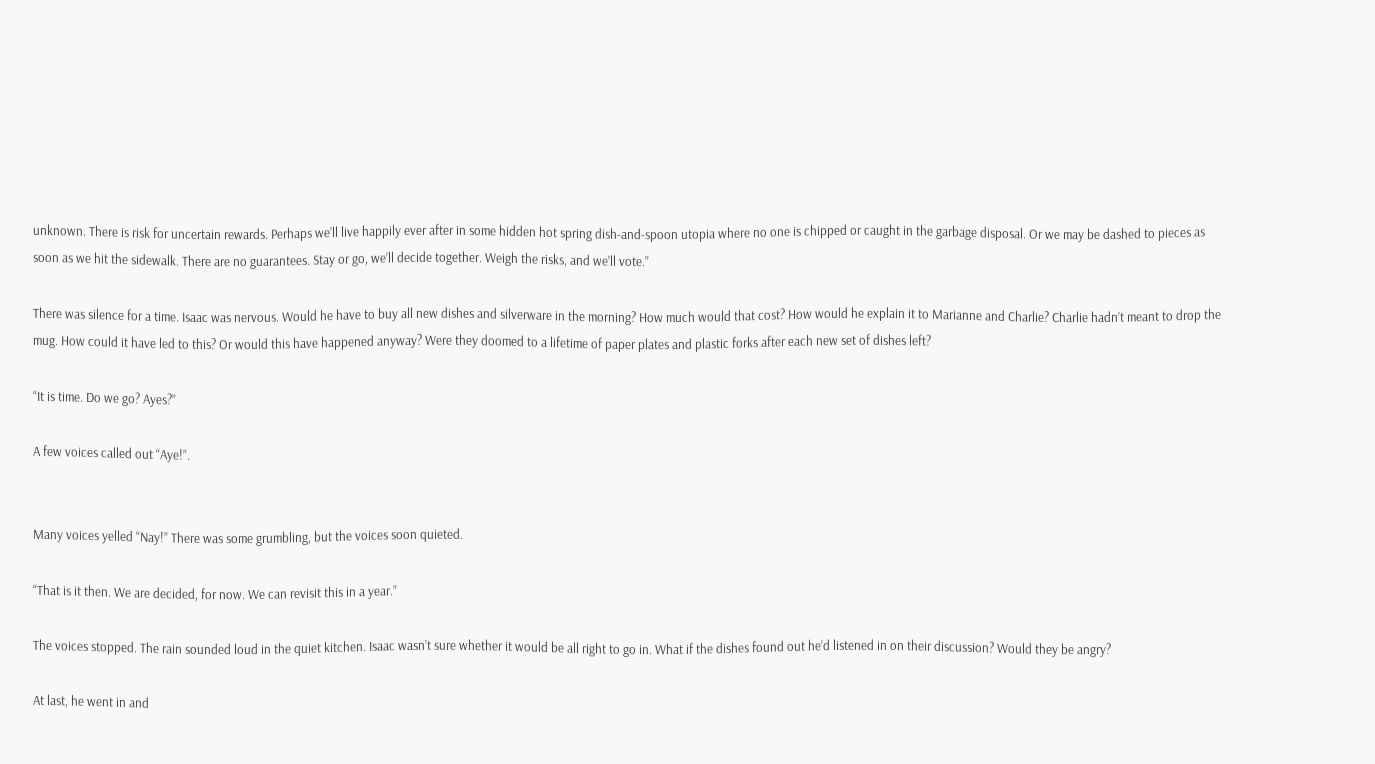unknown. There is risk for uncertain rewards. Perhaps we’ll live happily ever after in some hidden hot spring dish-and-spoon utopia where no one is chipped or caught in the garbage disposal. Or we may be dashed to pieces as soon as we hit the sidewalk. There are no guarantees. Stay or go, we’ll decide together. Weigh the risks, and we’ll vote.”

There was silence for a time. Isaac was nervous. Would he have to buy all new dishes and silverware in the morning? How much would that cost? How would he explain it to Marianne and Charlie? Charlie hadn’t meant to drop the mug. How could it have led to this? Or would this have happened anyway? Were they doomed to a lifetime of paper plates and plastic forks after each new set of dishes left?

“It is time. Do we go? Ayes?”

A few voices called out “Aye!”.


Many voices yelled “Nay!” There was some grumbling, but the voices soon quieted.

“That is it then. We are decided, for now. We can revisit this in a year.”

The voices stopped. The rain sounded loud in the quiet kitchen. Isaac wasn’t sure whether it would be all right to go in. What if the dishes found out he’d listened in on their discussion? Would they be angry?

At last, he went in and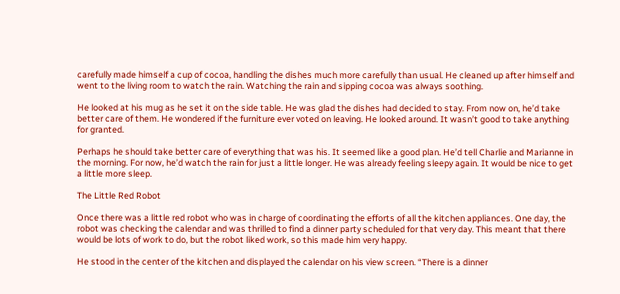carefully made himself a cup of cocoa, handling the dishes much more carefully than usual. He cleaned up after himself and went to the living room to watch the rain. Watching the rain and sipping cocoa was always soothing.

He looked at his mug as he set it on the side table. He was glad the dishes had decided to stay. From now on, he’d take better care of them. He wondered if the furniture ever voted on leaving. He looked around. It wasn’t good to take anything for granted.

Perhaps he should take better care of everything that was his. It seemed like a good plan. He’d tell Charlie and Marianne in the morning. For now, he’d watch the rain for just a little longer. He was already feeling sleepy again. It would be nice to get a little more sleep.

The Little Red Robot

Once there was a little red robot who was in charge of coordinating the efforts of all the kitchen appliances. One day, the robot was checking the calendar and was thrilled to find a dinner party scheduled for that very day. This meant that there would be lots of work to do, but the robot liked work, so this made him very happy.

He stood in the center of the kitchen and displayed the calendar on his view screen. “There is a dinner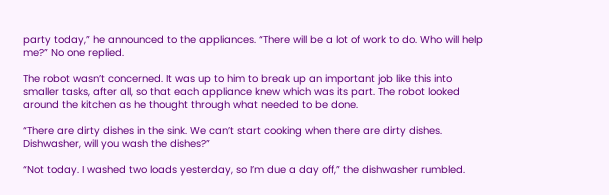party today,” he announced to the appliances. “There will be a lot of work to do. Who will help me?” No one replied.

The robot wasn’t concerned. It was up to him to break up an important job like this into smaller tasks, after all, so that each appliance knew which was its part. The robot looked around the kitchen as he thought through what needed to be done.

“There are dirty dishes in the sink. We can’t start cooking when there are dirty dishes. Dishwasher, will you wash the dishes?”

“Not today. I washed two loads yesterday, so I’m due a day off,” the dishwasher rumbled.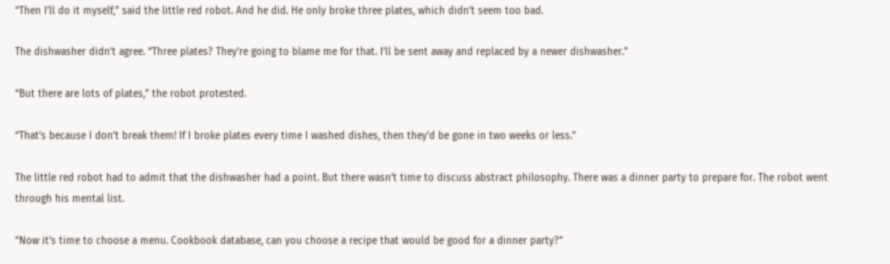“Then I’ll do it myself,” said the little red robot. And he did. He only broke three plates, which didn’t seem too bad.

The dishwasher didn’t agree. “Three plates? They’re going to blame me for that. I’ll be sent away and replaced by a newer dishwasher.”

“But there are lots of plates,” the robot protested.

“That’s because I don’t break them! If I broke plates every time I washed dishes, then they’d be gone in two weeks or less.”

The little red robot had to admit that the dishwasher had a point. But there wasn’t time to discuss abstract philosophy. There was a dinner party to prepare for. The robot went through his mental list.

“Now it’s time to choose a menu. Cookbook database, can you choose a recipe that would be good for a dinner party?”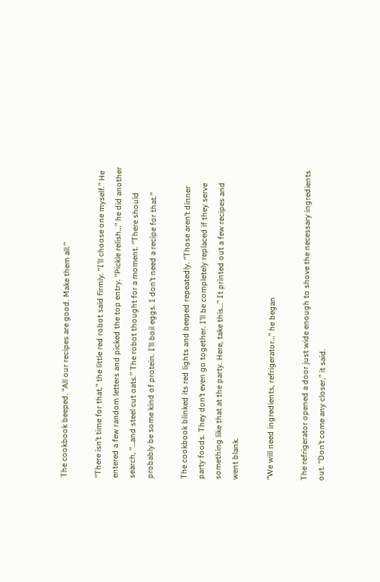The cookbook beeped. “All our recipes are good. Make them all.”

“There isn’t time for that,” the little red robot said firmly. “I’ll choose one myself.” He entered a few random letters and picked the top entry. “Pickle relish…” he did another search, “…and steel cut oats.” The robot thought for a moment. “There should probably be some kind of protein. I’ll boil eggs. I don’t need a recipe for that.”

The cookbook blinked its red lights and beeped repeatedly. “Those aren’t dinner party foods. They don’t even go together. I’ll be completely replaced if they serve something like that at the party. Here, take this…” It printed out a few recipes and went blank.

“We will need ingredients, refrigerator…” he began

The refrigerator opened a door just wide enough to shove the necessary ingredients out. “Don’t come any closer,” it said.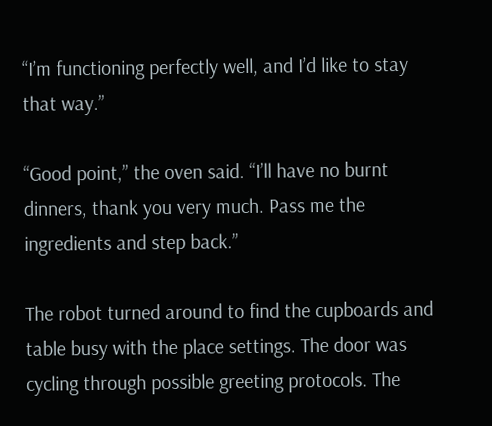“I’m functioning perfectly well, and I’d like to stay that way.”

“Good point,” the oven said. “I’ll have no burnt dinners, thank you very much. Pass me the ingredients and step back.”

The robot turned around to find the cupboards and table busy with the place settings. The door was cycling through possible greeting protocols. The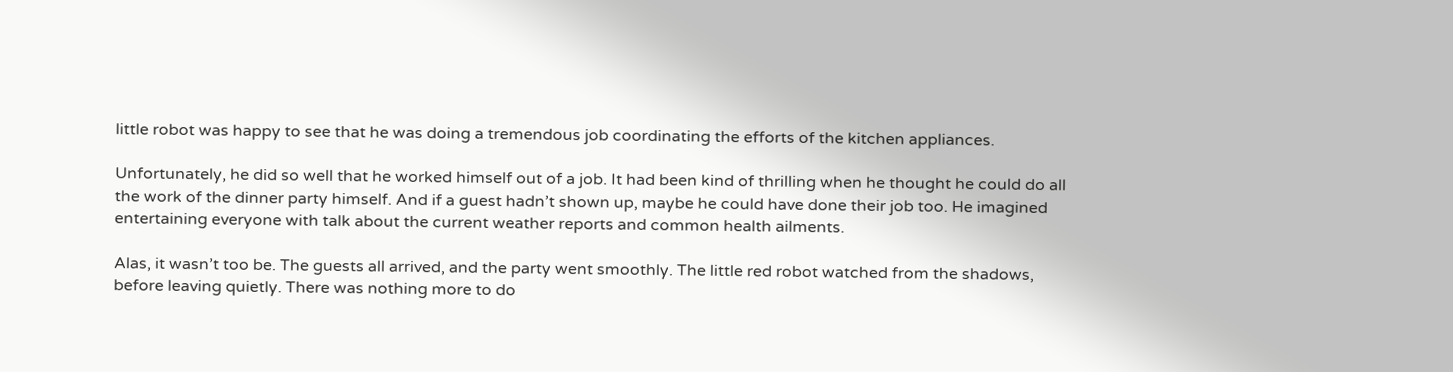little robot was happy to see that he was doing a tremendous job coordinating the efforts of the kitchen appliances.

Unfortunately, he did so well that he worked himself out of a job. It had been kind of thrilling when he thought he could do all the work of the dinner party himself. And if a guest hadn’t shown up, maybe he could have done their job too. He imagined entertaining everyone with talk about the current weather reports and common health ailments.

Alas, it wasn’t too be. The guests all arrived, and the party went smoothly. The little red robot watched from the shadows, before leaving quietly. There was nothing more to do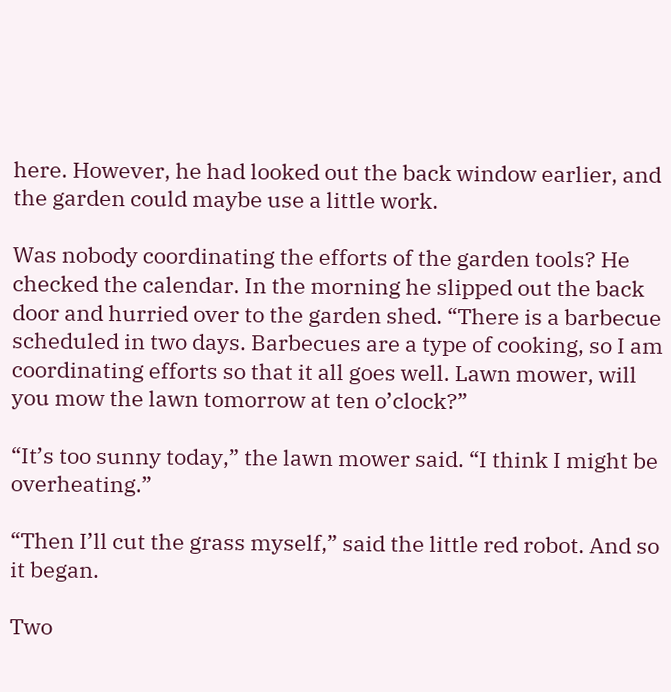here. However, he had looked out the back window earlier, and the garden could maybe use a little work.

Was nobody coordinating the efforts of the garden tools? He checked the calendar. In the morning he slipped out the back door and hurried over to the garden shed. “There is a barbecue scheduled in two days. Barbecues are a type of cooking, so I am coordinating efforts so that it all goes well. Lawn mower, will you mow the lawn tomorrow at ten o’clock?”

“It’s too sunny today,” the lawn mower said. “I think I might be overheating.”

“Then I’ll cut the grass myself,” said the little red robot. And so it began.

Two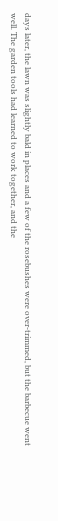days later, the lawn was slightly bald in places and a few of the rosebushes were over-trimmed, but the barbecue went well. The garden tools had learned to work together, and the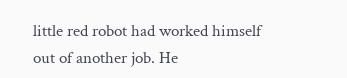little red robot had worked himself out of another job. He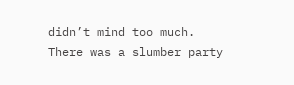didn’t mind too much. There was a slumber party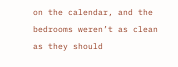on the calendar, and the bedrooms weren’t as clean as they should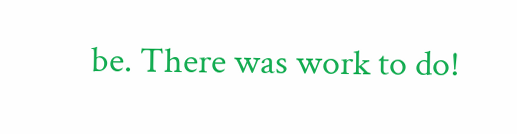be. There was work to do!